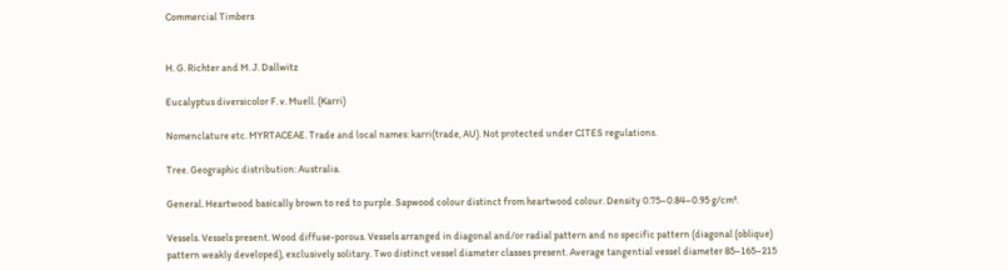Commercial Timbers


H. G. Richter and M. J. Dallwitz

Eucalyptus diversicolor F. v. Muell. (Karri)

Nomenclature etc. MYRTACEAE. Trade and local names: karri(trade, AU). Not protected under CITES regulations.

Tree. Geographic distribution: Australia.

General. Heartwood basically brown to red to purple. Sapwood colour distinct from heartwood colour. Density 0.75–0.84–0.95 g/cm³.

Vessels. Vessels present. Wood diffuse-porous. Vessels arranged in diagonal and/or radial pattern and no specific pattern (diagonal (oblique) pattern weakly developed), exclusively solitary. Two distinct vessel diameter classes present. Average tangential vessel diameter 85–165–215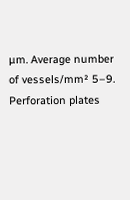µm. Average number of vessels/mm² 5–9. Perforation plates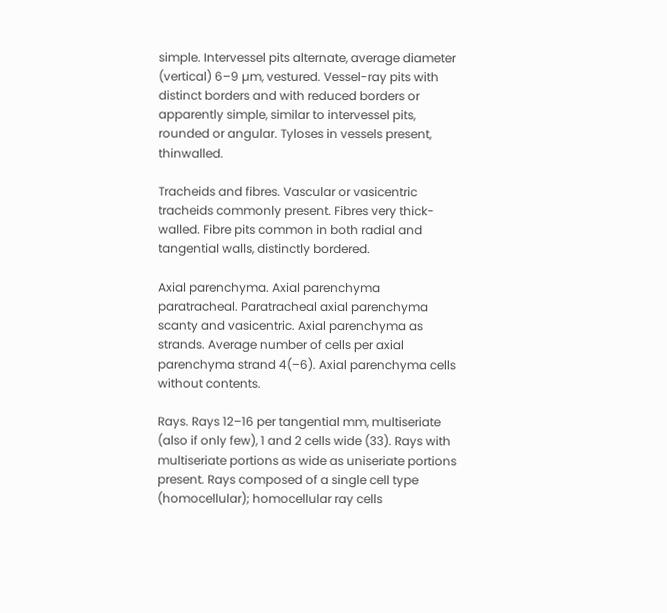simple. Intervessel pits alternate, average diameter (vertical) 6–9 µm, vestured. Vessel-ray pits with distinct borders and with reduced borders or apparently simple, similar to intervessel pits, rounded or angular. Tyloses in vessels present, thinwalled.

Tracheids and fibres. Vascular or vasicentric tracheids commonly present. Fibres very thick-walled. Fibre pits common in both radial and tangential walls, distinctly bordered.

Axial parenchyma. Axial parenchyma paratracheal. Paratracheal axial parenchyma scanty and vasicentric. Axial parenchyma as strands. Average number of cells per axial parenchyma strand 4(–6). Axial parenchyma cells without contents.

Rays. Rays 12–16 per tangential mm, multiseriate (also if only few), 1 and 2 cells wide (33). Rays with multiseriate portions as wide as uniseriate portions present. Rays composed of a single cell type (homocellular); homocellular ray cells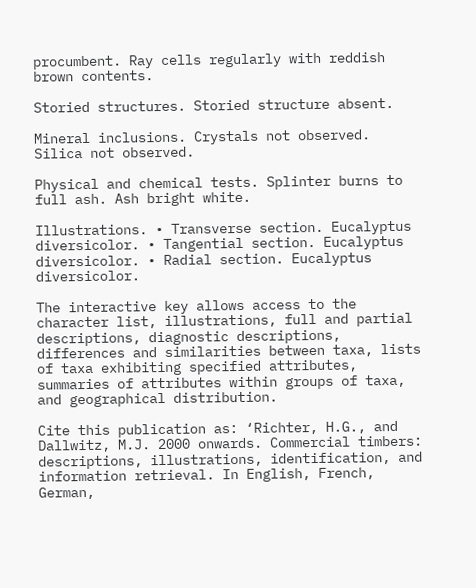procumbent. Ray cells regularly with reddish brown contents.

Storied structures. Storied structure absent.

Mineral inclusions. Crystals not observed. Silica not observed.

Physical and chemical tests. Splinter burns to full ash. Ash bright white.

Illustrations. • Transverse section. Eucalyptus diversicolor. • Tangential section. Eucalyptus diversicolor. • Radial section. Eucalyptus diversicolor.

The interactive key allows access to the character list, illustrations, full and partial descriptions, diagnostic descriptions, differences and similarities between taxa, lists of taxa exhibiting specified attributes, summaries of attributes within groups of taxa, and geographical distribution.

Cite this publication as: ‘Richter, H.G., and Dallwitz, M.J. 2000 onwards. Commercial timbers: descriptions, illustrations, identification, and information retrieval. In English, French, German,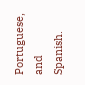Portuguese, and Spanish.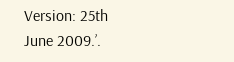Version: 25th June 2009.’.